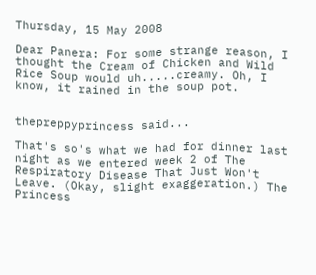Thursday, 15 May 2008

Dear Panera: For some strange reason, I thought the Cream of Chicken and Wild Rice Soup would uh.....creamy. Oh, I know, it rained in the soup pot.


thepreppyprincess said...

That's so's what we had for dinner last night as we entered week 2 of The Respiratory Disease That Just Won't Leave. (Okay, slight exaggeration.) The Princess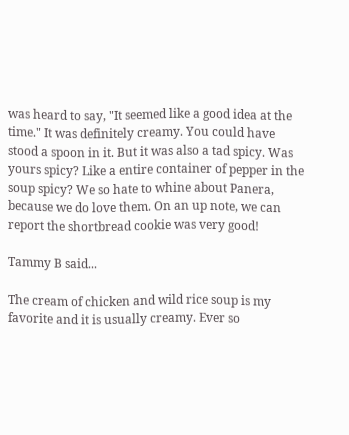was heard to say, "It seemed like a good idea at the time." It was definitely creamy. You could have stood a spoon in it. But it was also a tad spicy. Was yours spicy? Like a entire container of pepper in the soup spicy? We so hate to whine about Panera, because we do love them. On an up note, we can report the shortbread cookie was very good!

Tammy B said...

The cream of chicken and wild rice soup is my favorite and it is usually creamy. Ever so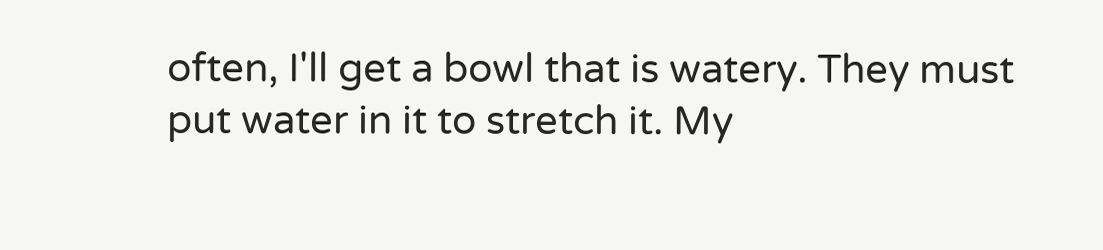often, I'll get a bowl that is watery. They must put water in it to stretch it. My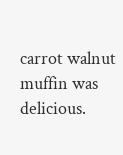carrot walnut muffin was delicious.